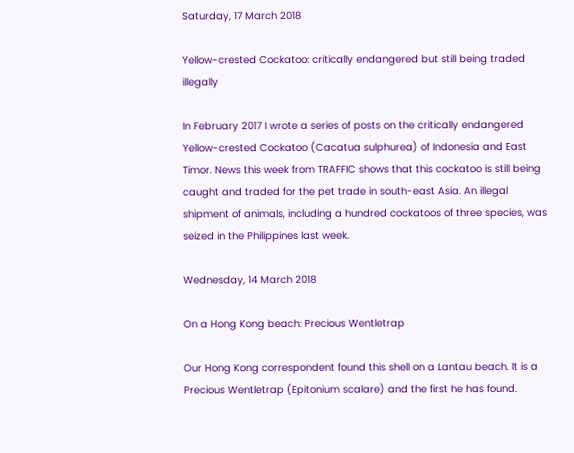Saturday, 17 March 2018

Yellow-crested Cockatoo: critically endangered but still being traded illegally

In February 2017 I wrote a series of posts on the critically endangered Yellow-crested Cockatoo (Cacatua sulphurea) of Indonesia and East Timor. News this week from TRAFFIC shows that this cockatoo is still being caught and traded for the pet trade in south-east Asia. An illegal shipment of animals, including a hundred cockatoos of three species, was seized in the Philippines last week.

Wednesday, 14 March 2018

On a Hong Kong beach: Precious Wentletrap

Our Hong Kong correspondent found this shell on a Lantau beach. It is a Precious Wentletrap (Epitonium scalare) and the first he has found.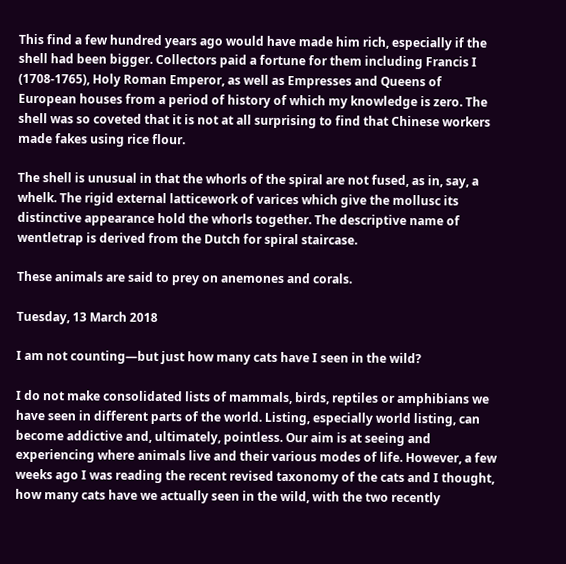This find a few hundred years ago would have made him rich, especially if the shell had been bigger. Collectors paid a fortune for them including Francis I (1708-1765), Holy Roman Emperor, as well as Empresses and Queens of European houses from a period of history of which my knowledge is zero. The shell was so coveted that it is not at all surprising to find that Chinese workers made fakes using rice flour.

The shell is unusual in that the whorls of the spiral are not fused, as in, say, a whelk. The rigid external latticework of varices which give the mollusc its distinctive appearance hold the whorls together. The descriptive name of wentletrap is derived from the Dutch for spiral staircase.

These animals are said to prey on anemones and corals.

Tuesday, 13 March 2018

I am not counting—but just how many cats have I seen in the wild?

I do not make consolidated lists of mammals, birds, reptiles or amphibians we  have seen in different parts of the world. Listing, especially world listing, can become addictive and, ultimately, pointless. Our aim is at seeing and experiencing where animals live and their various modes of life. However, a few weeks ago I was reading the recent revised taxonomy of the cats and I thought, how many cats have we actually seen in the wild, with the two recently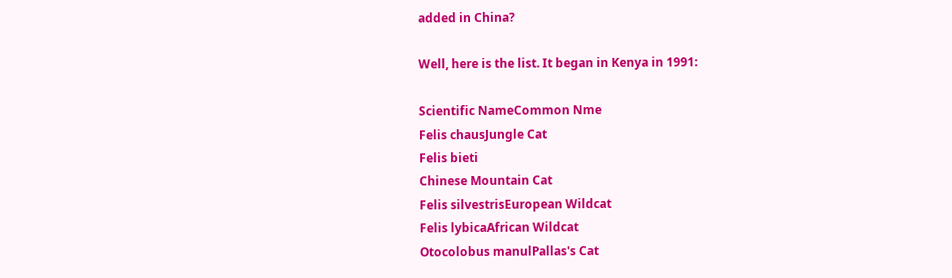added in China?

Well, here is the list. It began in Kenya in 1991:

Scientific NameCommon Nme
Felis chausJungle Cat
Felis bieti
Chinese Mountain Cat
Felis silvestrisEuropean Wildcat
Felis lybicaAfrican Wildcat
Otocolobus manulPallas's Cat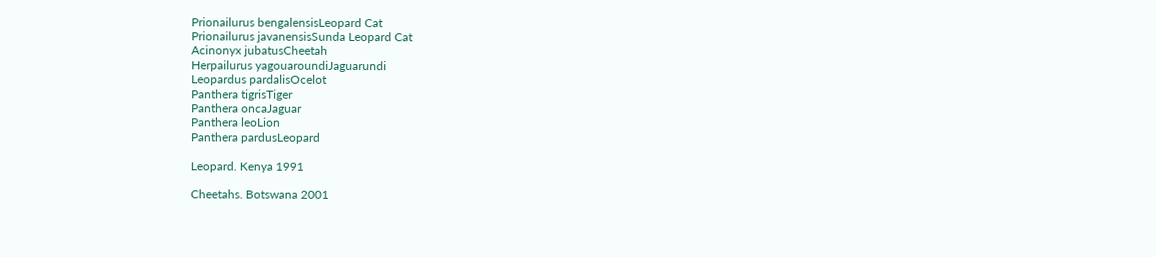Prionailurus bengalensisLeopard Cat
Prionailurus javanensisSunda Leopard Cat
Acinonyx jubatusCheetah
Herpailurus yagouaroundiJaguarundi
Leopardus pardalisOcelot
Panthera tigrisTiger
Panthera oncaJaguar
Panthera leoLion
Panthera pardusLeopard

Leopard. Kenya 1991

Cheetahs. Botswana 2001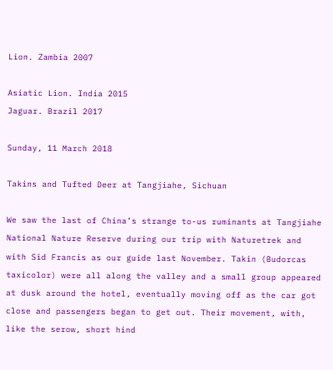Lion. Zambia 2007

Asiatic Lion. India 2015
Jaguar. Brazil 2017

Sunday, 11 March 2018

Takins and Tufted Deer at Tangjiahe, Sichuan

We saw the last of China’s strange to-us ruminants at Tangjiahe National Nature Reserve during our trip with Naturetrek and with Sid Francis as our guide last November. Takin (Budorcas taxicolor) were all along the valley and a small group appeared at dusk around the hotel, eventually moving off as the car got close and passengers began to get out. Their movement, with, like the serow, short hind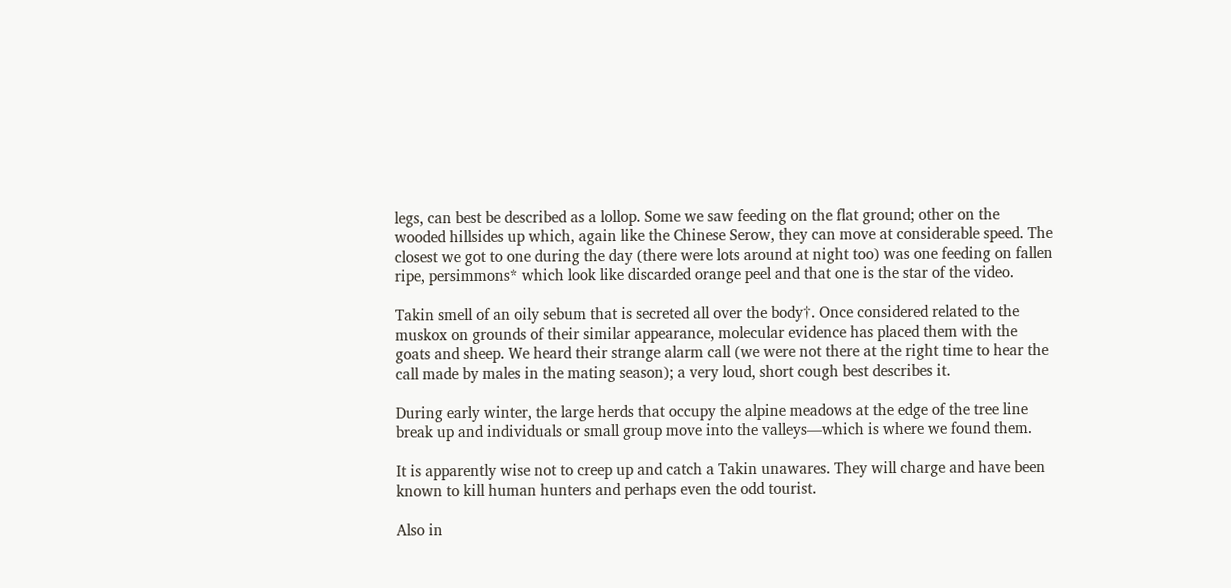legs, can best be described as a lollop. Some we saw feeding on the flat ground; other on the wooded hillsides up which, again like the Chinese Serow, they can move at considerable speed. The closest we got to one during the day (there were lots around at night too) was one feeding on fallen ripe, persimmons* which look like discarded orange peel and that one is the star of the video.

Takin smell of an oily sebum that is secreted all over the body†. Once considered related to the muskox on grounds of their similar appearance, molecular evidence has placed them with the goats and sheep. We heard their strange alarm call (we were not there at the right time to hear the call made by males in the mating season); a very loud, short cough best describes it.

During early winter, the large herds that occupy the alpine meadows at the edge of the tree line break up and individuals or small group move into the valleys—which is where we found them.

It is apparently wise not to creep up and catch a Takin unawares. They will charge and have been known to kill human hunters and perhaps even the odd tourist.

Also in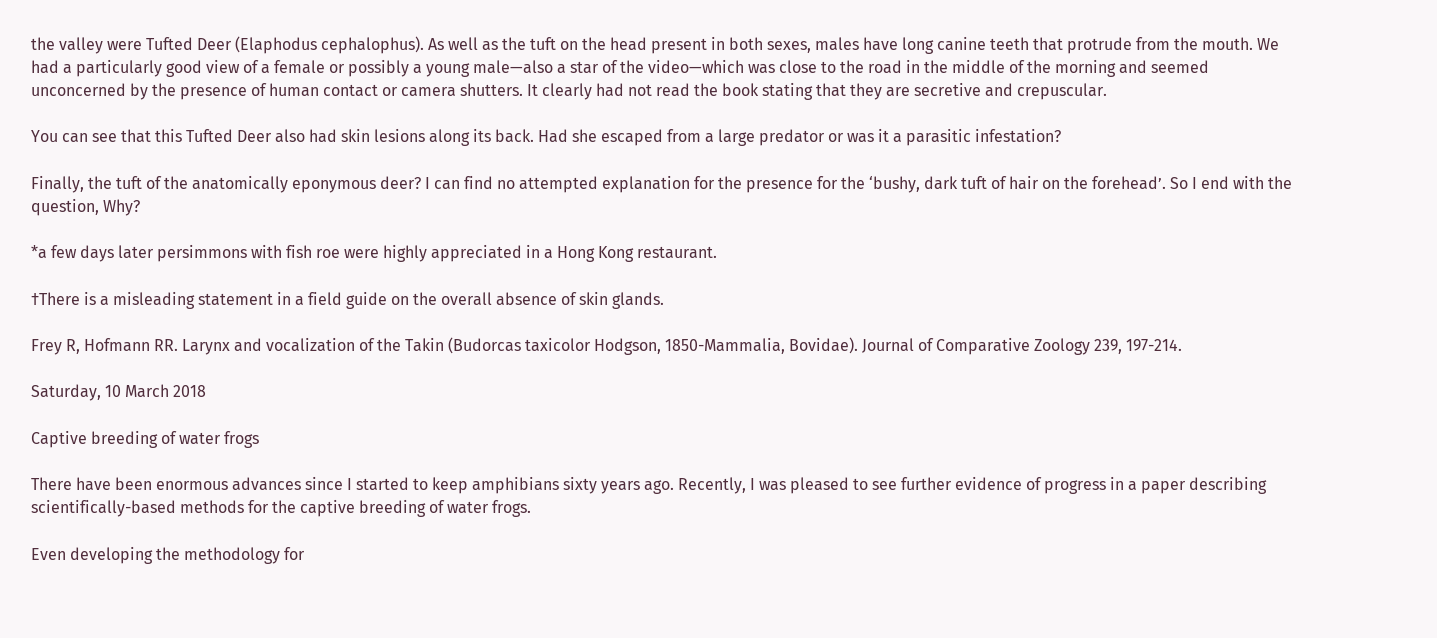the valley were Tufted Deer (Elaphodus cephalophus). As well as the tuft on the head present in both sexes, males have long canine teeth that protrude from the mouth. We had a particularly good view of a female or possibly a young male—also a star of the video—which was close to the road in the middle of the morning and seemed unconcerned by the presence of human contact or camera shutters. It clearly had not read the book stating that they are secretive and crepuscular.

You can see that this Tufted Deer also had skin lesions along its back. Had she escaped from a large predator or was it a parasitic infestation?

Finally, the tuft of the anatomically eponymous deer? I can find no attempted explanation for the presence for the ‘bushy, dark tuft of hair on the forehead’. So I end with the question, Why?

*a few days later persimmons with fish roe were highly appreciated in a Hong Kong restaurant.

†There is a misleading statement in a field guide on the overall absence of skin glands.

Frey R, Hofmann RR. Larynx and vocalization of the Takin (Budorcas taxicolor Hodgson, 1850-Mammalia, Bovidae). Journal of Comparative Zoology 239, 197-214.

Saturday, 10 March 2018

Captive breeding of water frogs

There have been enormous advances since I started to keep amphibians sixty years ago. Recently, I was pleased to see further evidence of progress in a paper describing scientifically-based methods for the captive breeding of water frogs.

Even developing the methodology for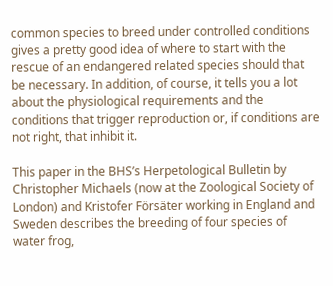common species to breed under controlled conditions gives a pretty good idea of where to start with the rescue of an endangered related species should that be necessary. In addition, of course, it tells you a lot about the physiological requirements and the conditions that trigger reproduction or, if conditions are not right, that inhibit it.

This paper in the BHS’s Herpetological Bulletin by Christopher Michaels (now at the Zoological Society of London) and Kristofer Försäter working in England and Sweden describes the breeding of four species of water frog,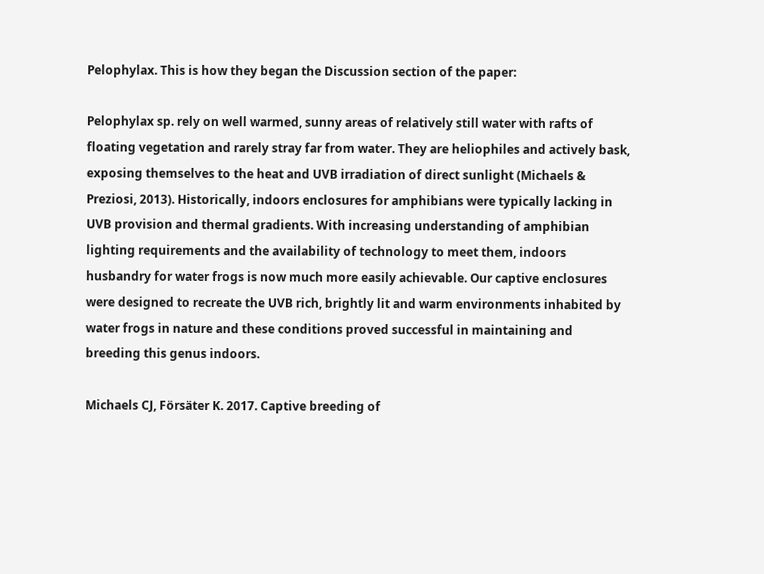Pelophylax. This is how they began the Discussion section of the paper:

Pelophylax sp. rely on well warmed, sunny areas of relatively still water with rafts of  floating vegetation and rarely stray far from water. They are heliophiles and actively bask, exposing themselves to the heat and UVB irradiation of direct sunlight (Michaels & Preziosi, 2013). Historically, indoors enclosures for amphibians were typically lacking in UVB provision and thermal gradients. With increasing understanding of amphibian lighting requirements and the availability of technology to meet them, indoors husbandry for water frogs is now much more easily achievable. Our captive enclosures were designed to recreate the UVB rich, brightly lit and warm environments inhabited by water frogs in nature and these conditions proved successful in maintaining and breeding this genus indoors.

Michaels CJ, Försäter K. 2017. Captive breeding of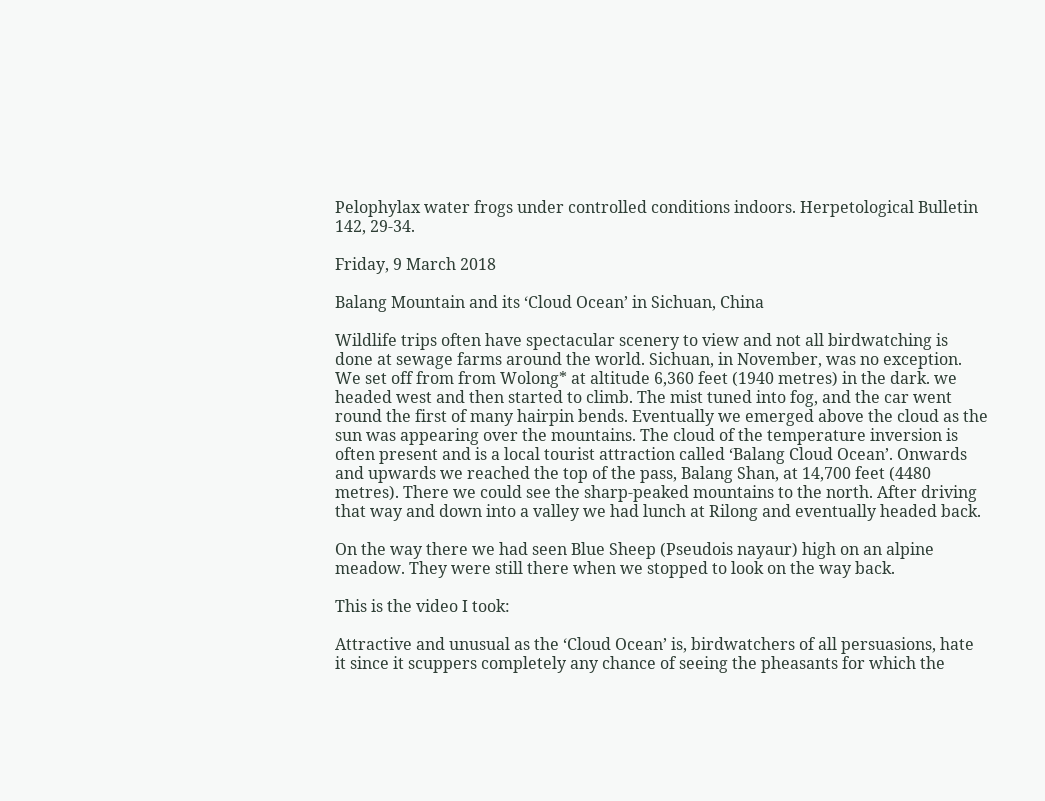Pelophylax water frogs under controlled conditions indoors. Herpetological Bulletin  142, 29-34.

Friday, 9 March 2018

Balang Mountain and its ‘Cloud Ocean’ in Sichuan, China

Wildlife trips often have spectacular scenery to view and not all birdwatching is done at sewage farms around the world. Sichuan, in November, was no exception. We set off from from Wolong* at altitude 6,360 feet (1940 metres) in the dark. we headed west and then started to climb. The mist tuned into fog, and the car went round the first of many hairpin bends. Eventually we emerged above the cloud as the sun was appearing over the mountains. The cloud of the temperature inversion is often present and is a local tourist attraction called ‘Balang Cloud Ocean’. Onwards and upwards we reached the top of the pass, Balang Shan, at 14,700 feet (4480 metres). There we could see the sharp-peaked mountains to the north. After driving that way and down into a valley we had lunch at Rilong and eventually headed back.

On the way there we had seen Blue Sheep (Pseudois nayaur) high on an alpine meadow. They were still there when we stopped to look on the way back.

This is the video I took:

Attractive and unusual as the ‘Cloud Ocean’ is, birdwatchers of all persuasions, hate it since it scuppers completely any chance of seeing the pheasants for which the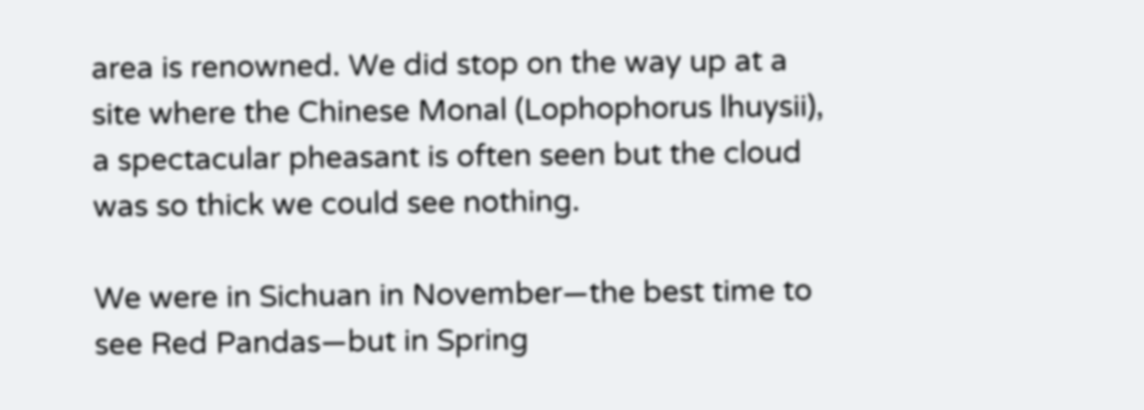area is renowned. We did stop on the way up at a site where the Chinese Monal (Lophophorus lhuysii), a spectacular pheasant is often seen but the cloud was so thick we could see nothing.

We were in Sichuan in November—the best time to see Red Pandas—but in Spring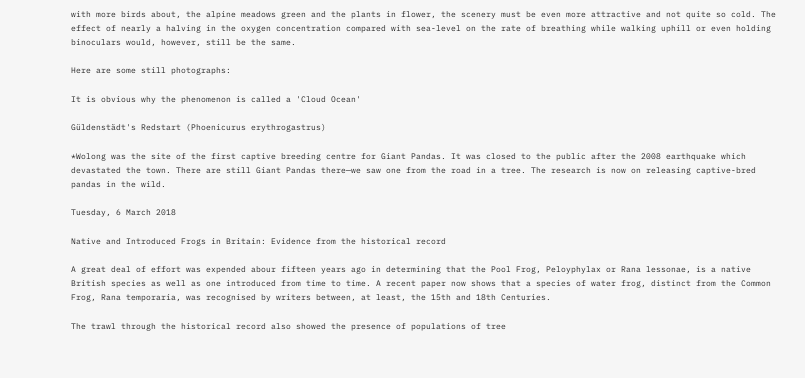with more birds about, the alpine meadows green and the plants in flower, the scenery must be even more attractive and not quite so cold. The effect of nearly a halving in the oxygen concentration compared with sea-level on the rate of breathing while walking uphill or even holding binoculars would, however, still be the same.

Here are some still photographs:

It is obvious why the phenomenon is called a 'Cloud Ocean'

Güldenstädt's Redstart (Phoenicurus erythrogastrus)

*Wolong was the site of the first captive breeding centre for Giant Pandas. It was closed to the public after the 2008 earthquake which devastated the town. There are still Giant Pandas there—we saw one from the road in a tree. The research is now on releasing captive-bred pandas in the wild.

Tuesday, 6 March 2018

Native and Introduced Frogs in Britain: Evidence from the historical record

A great deal of effort was expended abour fifteen years ago in determining that the Pool Frog, Peloyphylax or Rana lessonae, is a native British species as well as one introduced from time to time. A recent paper now shows that a species of water frog, distinct from the Common Frog, Rana temporaria, was recognised by writers between, at least, the 15th and 18th Centuries.

The trawl through the historical record also showed the presence of populations of tree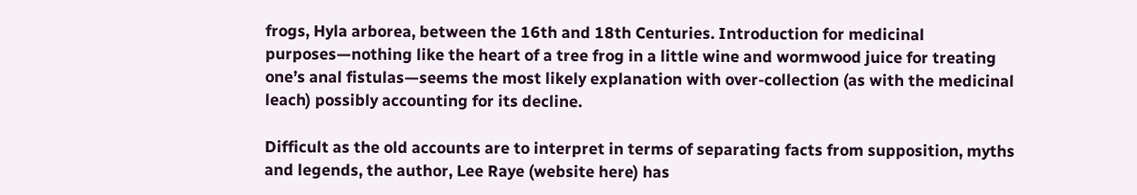frogs, Hyla arborea, between the 16th and 18th Centuries. Introduction for medicinal purposes—nothing like the heart of a tree frog in a little wine and wormwood juice for treating one’s anal fistulas—seems the most likely explanation with over-collection (as with the medicinal leach) possibly accounting for its decline.

Difficult as the old accounts are to interpret in terms of separating facts from supposition, myths and legends, the author, Lee Raye (website here) has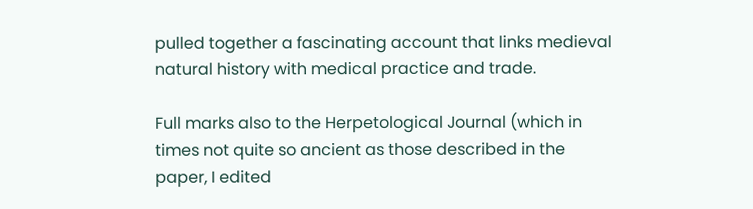pulled together a fascinating account that links medieval natural history with medical practice and trade.

Full marks also to the Herpetological Journal (which in times not quite so ancient as those described in the paper, I edited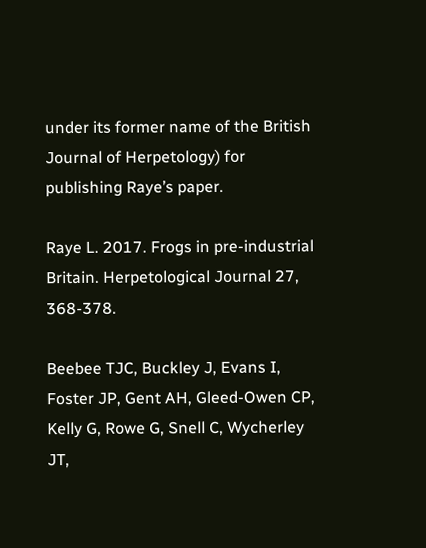under its former name of the British Journal of Herpetology) for publishing Raye’s paper.

Raye L. 2017. Frogs in pre-industrial Britain. Herpetological Journal 27, 368-378.

Beebee TJC, Buckley J, Evans I, Foster JP, Gent AH, Gleed-Owen CP, Kelly G, Rowe G, Snell C, Wycherley JT,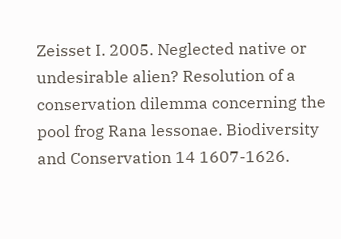Zeisset I. 2005. Neglected native or undesirable alien? Resolution of a conservation dilemma concerning the pool frog Rana lessonae. Biodiversity and Conservation 14 1607-1626.